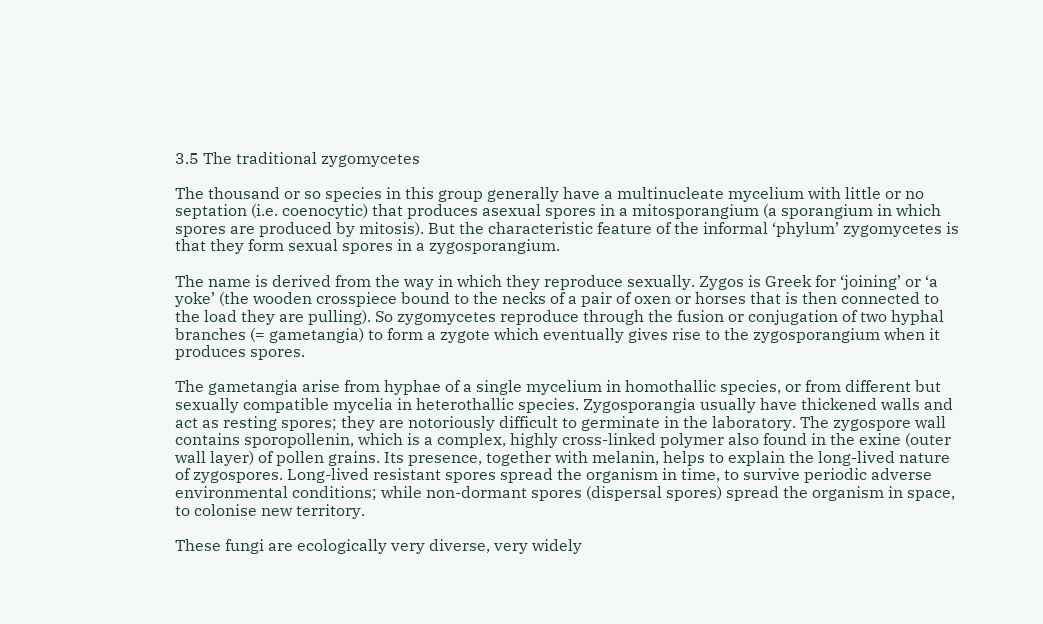3.5 The traditional zygomycetes

The thousand or so species in this group generally have a multinucleate mycelium with little or no septation (i.e. coenocytic) that produces asexual spores in a mitosporangium (a sporangium in which spores are produced by mitosis). But the characteristic feature of the informal ‘phylum’ zygomycetes is that they form sexual spores in a zygosporangium.

The name is derived from the way in which they reproduce sexually. Zygos is Greek for ‘joining’ or ‘a yoke’ (the wooden crosspiece bound to the necks of a pair of oxen or horses that is then connected to the load they are pulling). So zygomycetes reproduce through the fusion or conjugation of two hyphal branches (= gametangia) to form a zygote which eventually gives rise to the zygosporangium when it produces spores.

The gametangia arise from hyphae of a single mycelium in homothallic species, or from different but sexually compatible mycelia in heterothallic species. Zygosporangia usually have thickened walls and act as resting spores; they are notoriously difficult to germinate in the laboratory. The zygospore wall contains sporopollenin, which is a complex, highly cross-linked polymer also found in the exine (outer wall layer) of pollen grains. Its presence, together with melanin, helps to explain the long-lived nature of zygospores. Long-lived resistant spores spread the organism in time, to survive periodic adverse environmental conditions; while non-dormant spores (dispersal spores) spread the organism in space, to colonise new territory.

These fungi are ecologically very diverse, very widely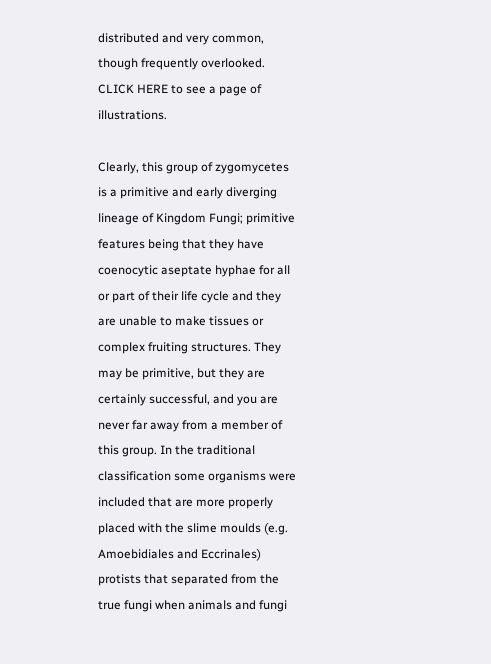distributed and very common, though frequently overlooked. CLICK HERE to see a page of illustrations.

Clearly, this group of zygomycetes is a primitive and early diverging lineage of Kingdom Fungi; primitive features being that they have coenocytic aseptate hyphae for all or part of their life cycle and they are unable to make tissues or complex fruiting structures. They may be primitive, but they are certainly successful, and you are never far away from a member of this group. In the traditional classification some organisms were included that are more properly placed with the slime moulds (e.g. Amoebidiales and Eccrinales) protists that separated from the true fungi when animals and fungi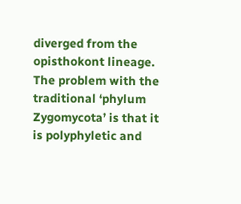diverged from the opisthokont lineage. The problem with the traditional ‘phylum Zygomycota’ is that it is polyphyletic and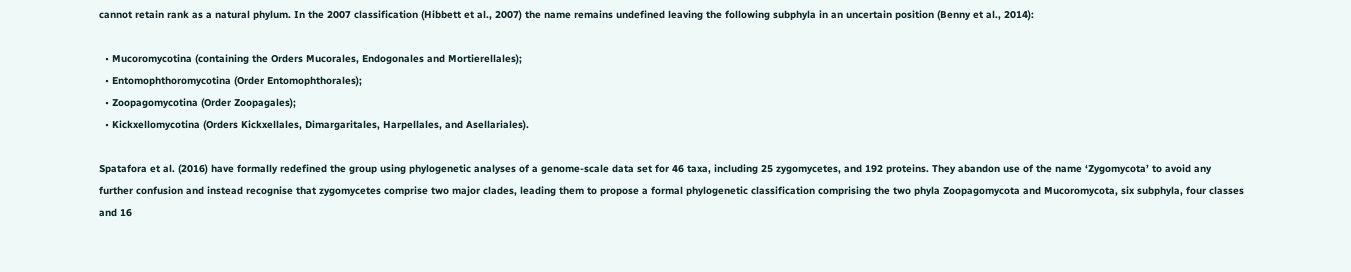cannot retain rank as a natural phylum. In the 2007 classification (Hibbett et al., 2007) the name remains undefined leaving the following subphyla in an uncertain position (Benny et al., 2014):

  • Mucoromycotina (containing the Orders Mucorales, Endogonales and Mortierellales);
  • Entomophthoromycotina (Order Entomophthorales);
  • Zoopagomycotina (Order Zoopagales);
  • Kickxellomycotina (Orders Kickxellales, Dimargaritales, Harpellales, and Asellariales).

Spatafora et al. (2016) have formally redefined the group using phylogenetic analyses of a genome-scale data set for 46 taxa, including 25 zygomycetes, and 192 proteins. They abandon use of the name ‘Zygomycota’ to avoid any further confusion and instead recognise that zygomycetes comprise two major clades, leading them to propose a formal phylogenetic classification comprising the two phyla Zoopagomycota and Mucoromycota, six subphyla, four classes and 16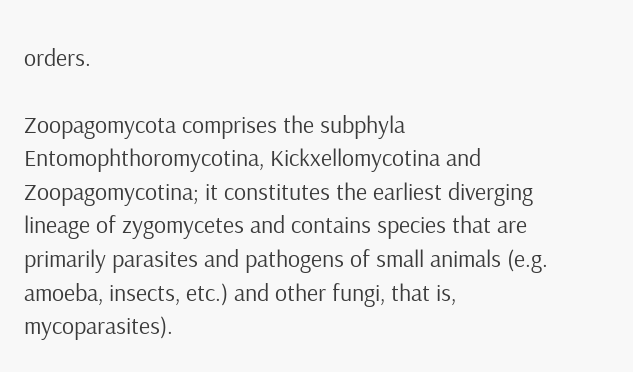orders.

Zoopagomycota comprises the subphyla Entomophthoromycotina, Kickxellomycotina and Zoopagomycotina; it constitutes the earliest diverging lineage of zygomycetes and contains species that are primarily parasites and pathogens of small animals (e.g. amoeba, insects, etc.) and other fungi, that is, mycoparasites).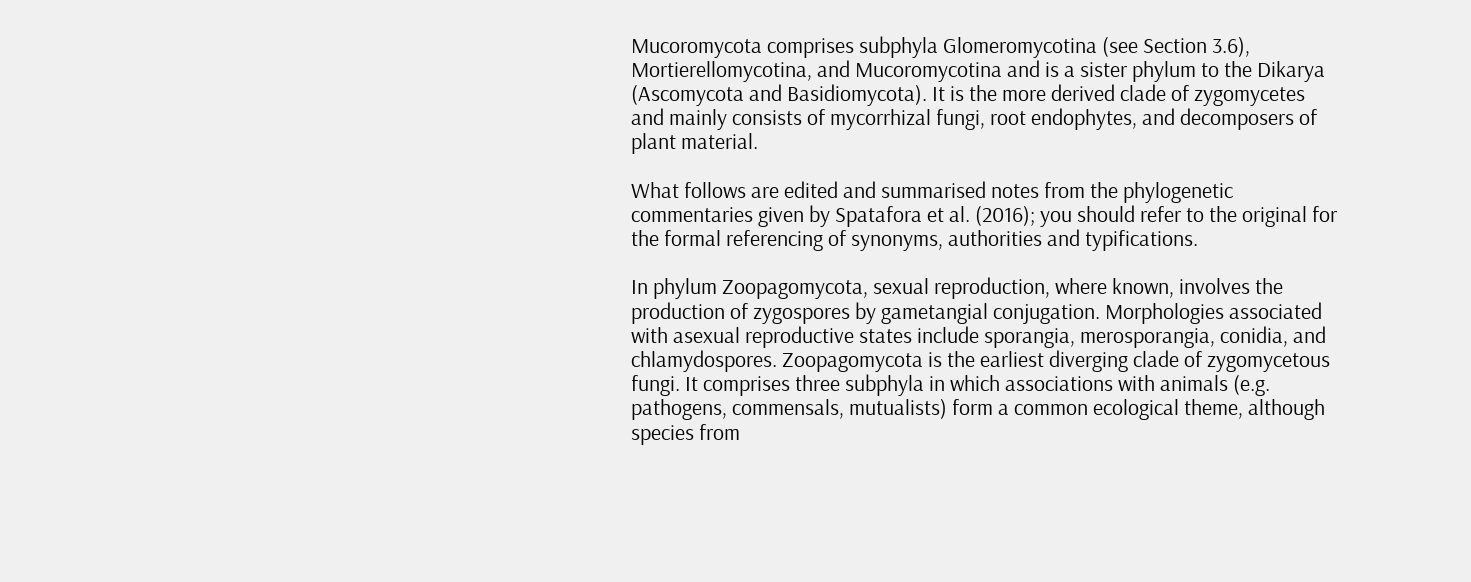Mucoromycota comprises subphyla Glomeromycotina (see Section 3.6), Mortierellomycotina, and Mucoromycotina and is a sister phylum to the Dikarya (Ascomycota and Basidiomycota). It is the more derived clade of zygomycetes and mainly consists of mycorrhizal fungi, root endophytes, and decomposers of plant material.

What follows are edited and summarised notes from the phylogenetic commentaries given by Spatafora et al. (2016); you should refer to the original for the formal referencing of synonyms, authorities and typifications.

In phylum Zoopagomycota, sexual reproduction, where known, involves the production of zygospores by gametangial conjugation. Morphologies associated with asexual reproductive states include sporangia, merosporangia, conidia, and chlamydospores. Zoopagomycota is the earliest diverging clade of zygomycetous fungi. It comprises three subphyla in which associations with animals (e.g. pathogens, commensals, mutualists) form a common ecological theme, although species from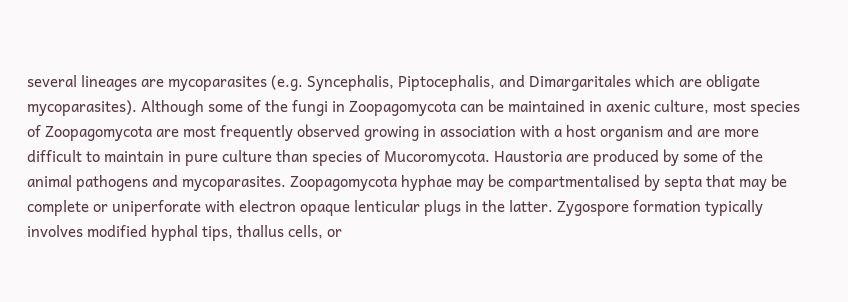several lineages are mycoparasites (e.g. Syncephalis, Piptocephalis, and Dimargaritales which are obligate mycoparasites). Although some of the fungi in Zoopagomycota can be maintained in axenic culture, most species of Zoopagomycota are most frequently observed growing in association with a host organism and are more difficult to maintain in pure culture than species of Mucoromycota. Haustoria are produced by some of the animal pathogens and mycoparasites. Zoopagomycota hyphae may be compartmentalised by septa that may be complete or uniperforate with electron opaque lenticular plugs in the latter. Zygospore formation typically involves modified hyphal tips, thallus cells, or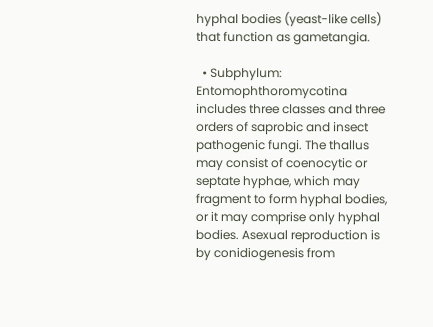hyphal bodies (yeast-like cells) that function as gametangia.

  • Subphylum: Entomophthoromycotina includes three classes and three orders of saprobic and insect pathogenic fungi. The thallus may consist of coenocytic or septate hyphae, which may fragment to form hyphal bodies, or it may comprise only hyphal bodies. Asexual reproduction is by conidiogenesis from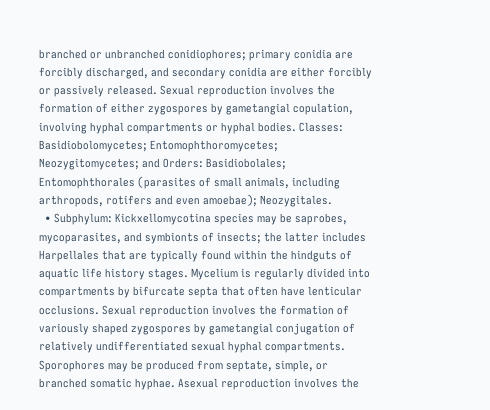branched or unbranched conidiophores; primary conidia are forcibly discharged, and secondary conidia are either forcibly or passively released. Sexual reproduction involves the formation of either zygospores by gametangial copulation, involving hyphal compartments or hyphal bodies. Classes: Basidiobolomycetes; Entomophthoromycetes; Neozygitomycetes; and Orders: Basidiobolales; Entomophthorales (parasites of small animals, including arthropods, rotifers and even amoebae); Neozygitales.
  • Subphylum: Kickxellomycotina species may be saprobes, mycoparasites, and symbionts of insects; the latter includes Harpellales that are typically found within the hindguts of aquatic life history stages. Mycelium is regularly divided into compartments by bifurcate septa that often have lenticular occlusions. Sexual reproduction involves the formation of variously shaped zygospores by gametangial conjugation of relatively undifferentiated sexual hyphal compartments. Sporophores may be produced from septate, simple, or branched somatic hyphae. Asexual reproduction involves the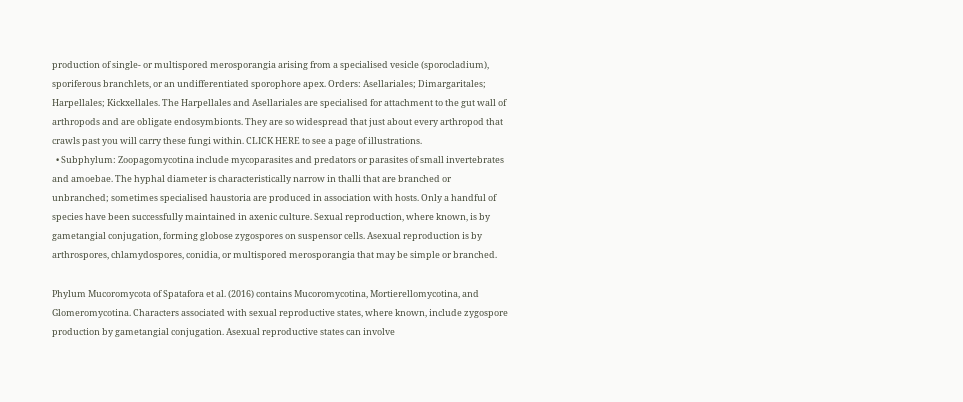production of single- or multispored merosporangia arising from a specialised vesicle (sporocladium), sporiferous branchlets, or an undifferentiated sporophore apex. Orders: Asellariales; Dimargaritales; Harpellales; Kickxellales. The Harpellales and Asellariales are specialised for attachment to the gut wall of arthropods and are obligate endosymbionts. They are so widespread that just about every arthropod that crawls past you will carry these fungi within. CLICK HERE to see a page of illustrations.
  • Subphylum: Zoopagomycotina include mycoparasites and predators or parasites of small invertebrates and amoebae. The hyphal diameter is characteristically narrow in thalli that are branched or unbranched; sometimes specialised haustoria are produced in association with hosts. Only a handful of species have been successfully maintained in axenic culture. Sexual reproduction, where known, is by gametangial conjugation, forming globose zygospores on suspensor cells. Asexual reproduction is by arthrospores, chlamydospores, conidia, or multispored merosporangia that may be simple or branched.

Phylum Mucoromycota of Spatafora et al. (2016) contains Mucoromycotina, Mortierellomycotina, and Glomeromycotina. Characters associated with sexual reproductive states, where known, include zygospore production by gametangial conjugation. Asexual reproductive states can involve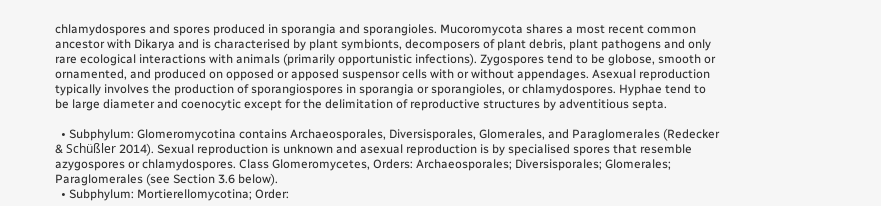chlamydospores and spores produced in sporangia and sporangioles. Mucoromycota shares a most recent common ancestor with Dikarya and is characterised by plant symbionts, decomposers of plant debris, plant pathogens and only rare ecological interactions with animals (primarily opportunistic infections). Zygospores tend to be globose, smooth or ornamented, and produced on opposed or apposed suspensor cells with or without appendages. Asexual reproduction typically involves the production of sporangiospores in sporangia or sporangioles, or chlamydospores. Hyphae tend to be large diameter and coenocytic except for the delimitation of reproductive structures by adventitious septa.

  • Subphylum: Glomeromycotina contains Archaeosporales, Diversisporales, Glomerales, and Paraglomerales (Redecker & Schüßler 2014). Sexual reproduction is unknown and asexual reproduction is by specialised spores that resemble azygospores or chlamydospores. Class Glomeromycetes, Orders: Archaeosporales; Diversisporales; Glomerales; Paraglomerales (see Section 3.6 below).
  • Subphylum: Mortierellomycotina; Order: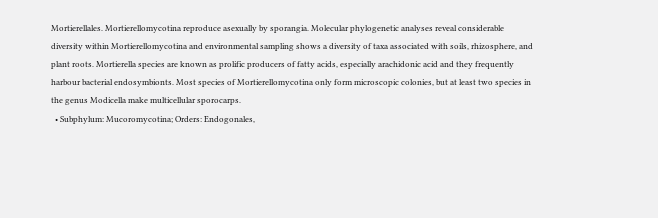Mortierellales. Mortierellomycotina reproduce asexually by sporangia. Molecular phylogenetic analyses reveal considerable diversity within Mortierellomycotina and environmental sampling shows a diversity of taxa associated with soils, rhizosphere, and plant roots. Mortierella species are known as prolific producers of fatty acids, especially arachidonic acid and they frequently harbour bacterial endosymbionts. Most species of Mortierellomycotina only form microscopic colonies, but at least two species in the genus Modicella make multicellular sporocarps.
  • Subphylum: Mucoromycotina; Orders: Endogonales,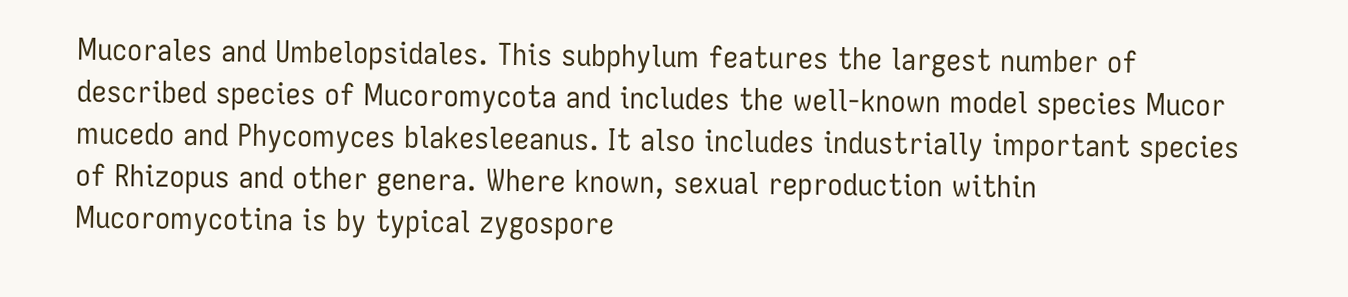Mucorales and Umbelopsidales. This subphylum features the largest number of described species of Mucoromycota and includes the well-known model species Mucor mucedo and Phycomyces blakesleeanus. It also includes industrially important species of Rhizopus and other genera. Where known, sexual reproduction within Mucoromycotina is by typical zygospore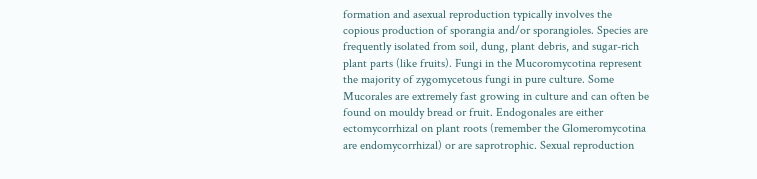formation and asexual reproduction typically involves the copious production of sporangia and/or sporangioles. Species are frequently isolated from soil, dung, plant debris, and sugar-rich plant parts (like fruits). Fungi in the Mucoromycotina represent the majority of zygomycetous fungi in pure culture. Some Mucorales are extremely fast growing in culture and can often be found on mouldy bread or fruit. Endogonales are either ectomycorrhizal on plant roots (remember the Glomeromycotina are endomycorrhizal) or are saprotrophic. Sexual reproduction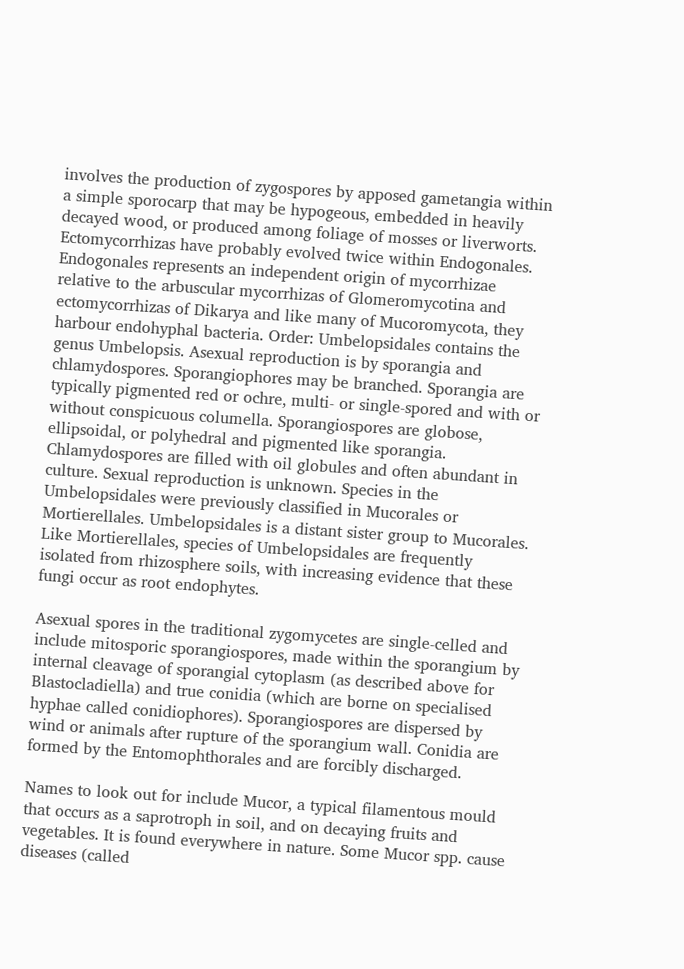involves the production of zygospores by apposed gametangia within a simple sporocarp that may be hypogeous, embedded in heavily decayed wood, or produced among foliage of mosses or liverworts. Ectomycorrhizas have probably evolved twice within Endogonales. Endogonales represents an independent origin of mycorrhizae relative to the arbuscular mycorrhizas of Glomeromycotina and ectomycorrhizas of Dikarya and like many of Mucoromycota, they harbour endohyphal bacteria. Order: Umbelopsidales contains the genus Umbelopsis. Asexual reproduction is by sporangia and chlamydospores. Sporangiophores may be branched. Sporangia are typically pigmented red or ochre, multi- or single-spored and with or without conspicuous columella. Sporangiospores are globose, ellipsoidal, or polyhedral and pigmented like sporangia. Chlamydospores are filled with oil globules and often abundant in culture. Sexual reproduction is unknown. Species in the Umbelopsidales were previously classified in Mucorales or Mortierellales. Umbelopsidales is a distant sister group to Mucorales. Like Mortierellales, species of Umbelopsidales are frequently isolated from rhizosphere soils, with increasing evidence that these fungi occur as root endophytes.

Asexual spores in the traditional zygomycetes are single-celled and include mitosporic sporangiospores, made within the sporangium by internal cleavage of sporangial cytoplasm (as described above for Blastocladiella) and true conidia (which are borne on specialised hyphae called conidiophores). Sporangiospores are dispersed by wind or animals after rupture of the sporangium wall. Conidia are formed by the Entomophthorales and are forcibly discharged.

Names to look out for include Mucor, a typical filamentous mould that occurs as a saprotroph in soil, and on decaying fruits and vegetables. It is found everywhere in nature. Some Mucor spp. cause diseases (called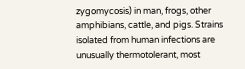zygomycosis) in man, frogs, other amphibians, cattle, and pigs. Strains isolated from human infections are unusually thermotolerant, most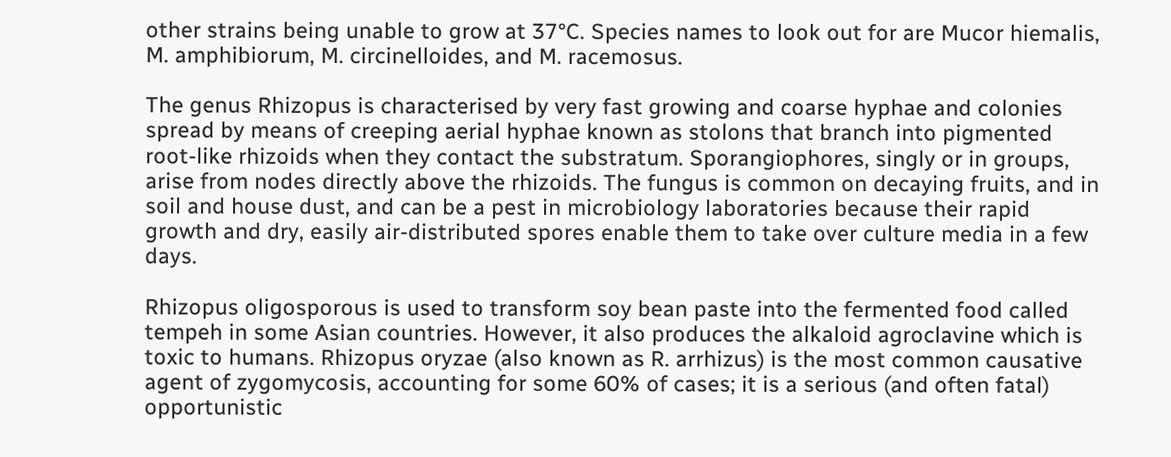other strains being unable to grow at 37°C. Species names to look out for are Mucor hiemalis, M. amphibiorum, M. circinelloides, and M. racemosus.

The genus Rhizopus is characterised by very fast growing and coarse hyphae and colonies spread by means of creeping aerial hyphae known as stolons that branch into pigmented root-like rhizoids when they contact the substratum. Sporangiophores, singly or in groups, arise from nodes directly above the rhizoids. The fungus is common on decaying fruits, and in soil and house dust, and can be a pest in microbiology laboratories because their rapid growth and dry, easily air-distributed spores enable them to take over culture media in a few days.

Rhizopus oligosporous is used to transform soy bean paste into the fermented food called tempeh in some Asian countries. However, it also produces the alkaloid agroclavine which is toxic to humans. Rhizopus oryzae (also known as R. arrhizus) is the most common causative agent of zygomycosis, accounting for some 60% of cases; it is a serious (and often fatal) opportunistic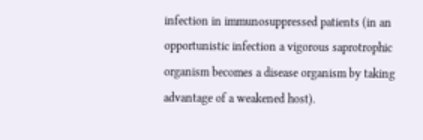infection in immunosuppressed patients (in an opportunistic infection a vigorous saprotrophic organism becomes a disease organism by taking advantage of a weakened host).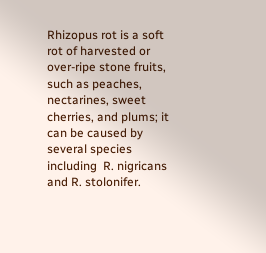Rhizopus rot is a soft rot of harvested or over-ripe stone fruits, such as peaches, nectarines, sweet cherries, and plums; it can be caused by several species including  R. nigricans and R. stolonifer.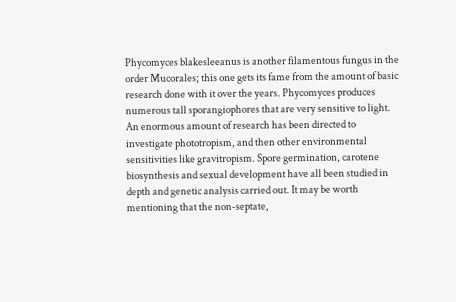Phycomyces blakesleeanus is another filamentous fungus in the order Mucorales; this one gets its fame from the amount of basic research done with it over the years. Phycomyces produces numerous tall sporangiophores that are very sensitive to light. An enormous amount of research has been directed to investigate phototropism, and then other environmental sensitivities like gravitropism. Spore germination, carotene biosynthesis and sexual development have all been studied in depth and genetic analysis carried out. It may be worth mentioning that the non-septate,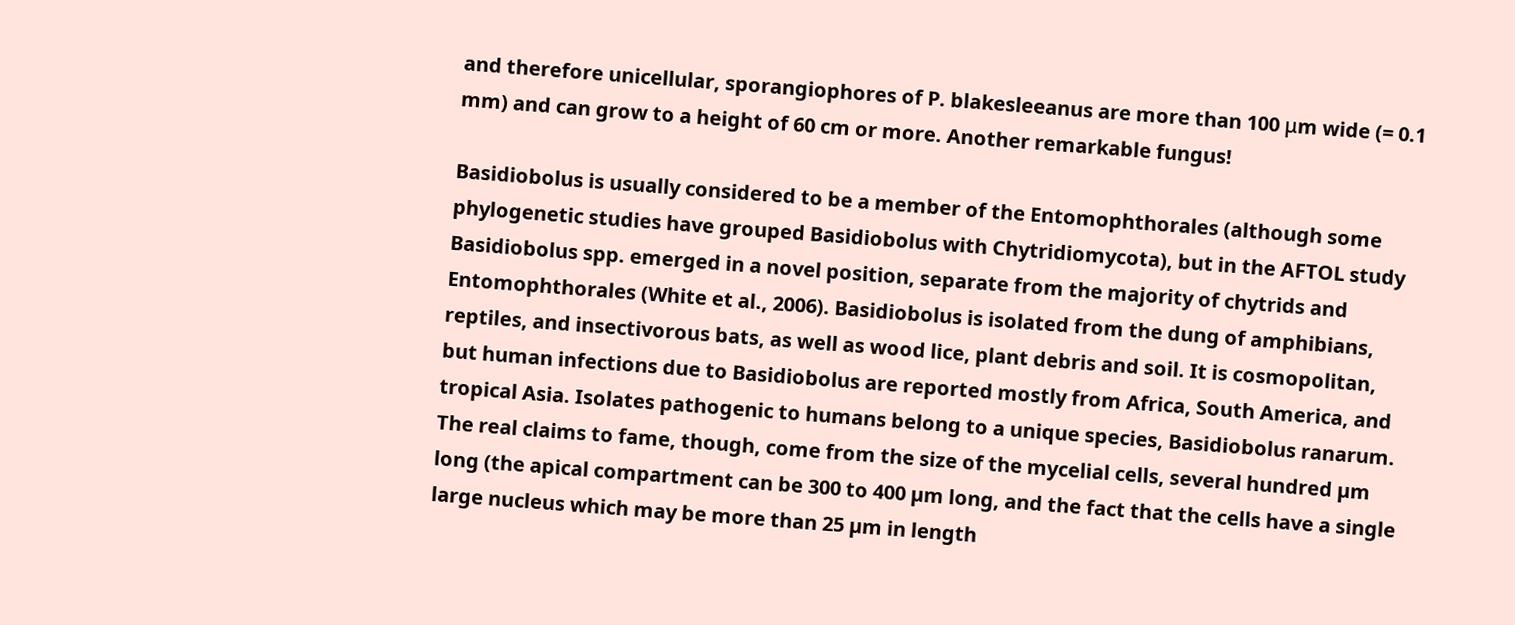and therefore unicellular, sporangiophores of P. blakesleeanus are more than 100 μm wide (= 0.1 mm) and can grow to a height of 60 cm or more. Another remarkable fungus!

Basidiobolus is usually considered to be a member of the Entomophthorales (although some phylogenetic studies have grouped Basidiobolus with Chytridiomycota), but in the AFTOL study Basidiobolus spp. emerged in a novel position, separate from the majority of chytrids and Entomophthorales (White et al., 2006). Basidiobolus is isolated from the dung of amphibians, reptiles, and insectivorous bats, as well as wood lice, plant debris and soil. It is cosmopolitan, but human infections due to Basidiobolus are reported mostly from Africa, South America, and tropical Asia. Isolates pathogenic to humans belong to a unique species, Basidiobolus ranarum. The real claims to fame, though, come from the size of the mycelial cells, several hundred µm long (the apical compartment can be 300 to 400 µm long, and the fact that the cells have a single large nucleus which may be more than 25 µm in length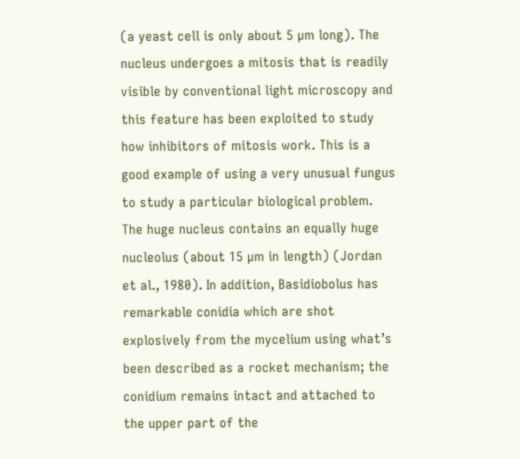(a yeast cell is only about 5 µm long). The nucleus undergoes a mitosis that is readily visible by conventional light microscopy and this feature has been exploited to study how inhibitors of mitosis work. This is a good example of using a very unusual fungus to study a particular biological problem. The huge nucleus contains an equally huge nucleolus (about 15 µm in length) (Jordan et al., 1980). In addition, Basidiobolus has remarkable conidia which are shot explosively from the mycelium using what’s been described as a rocket mechanism; the conidium remains intact and attached to the upper part of the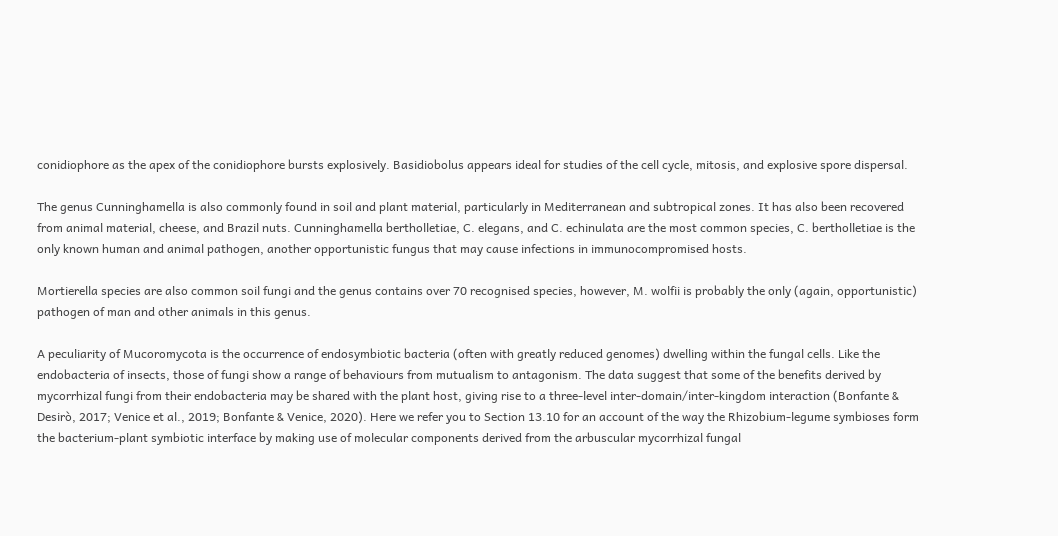conidiophore as the apex of the conidiophore bursts explosively. Basidiobolus appears ideal for studies of the cell cycle, mitosis, and explosive spore dispersal.

The genus Cunninghamella is also commonly found in soil and plant material, particularly in Mediterranean and subtropical zones. It has also been recovered from animal material, cheese, and Brazil nuts. Cunninghamella bertholletiae, C. elegans, and C. echinulata are the most common species, C. bertholletiae is the only known human and animal pathogen, another opportunistic fungus that may cause infections in immunocompromised hosts.

Mortierella species are also common soil fungi and the genus contains over 70 recognised species, however, M. wolfii is probably the only (again, opportunistic) pathogen of man and other animals in this genus.

A peculiarity of Mucoromycota is the occurrence of endosymbiotic bacteria (often with greatly reduced genomes) dwelling within the fungal cells. Like the endobacteria of insects, those of fungi show a range of behaviours from mutualism to antagonism. The data suggest that some of the benefits derived by mycorrhizal fungi from their endobacteria may be shared with the plant host, giving rise to a three-level inter-domain/inter-kingdom interaction (Bonfante & Desirò, 2017; Venice et al., 2019; Bonfante & Venice, 2020). Here we refer you to Section 13.10 for an account of the way the Rhizobium-legume symbioses form the bacterium-plant symbiotic interface by making use of molecular components derived from the arbuscular mycorrhizal fungal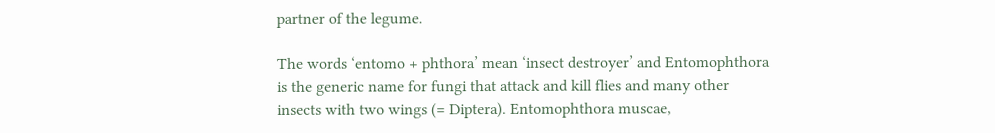partner of the legume.

The words ‘entomo + phthora’ mean ‘insect destroyer’ and Entomophthora is the generic name for fungi that attack and kill flies and many other insects with two wings (= Diptera). Entomophthora muscae,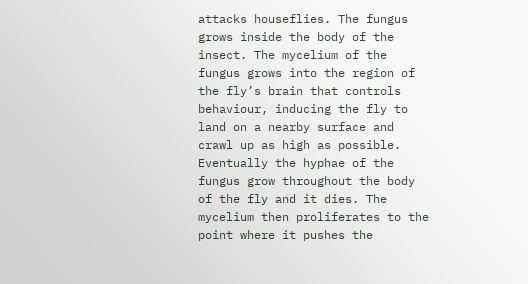attacks houseflies. The fungus grows inside the body of the insect. The mycelium of the fungus grows into the region of the fly’s brain that controls behaviour, inducing the fly to land on a nearby surface and crawl up as high as possible. Eventually the hyphae of the fungus grow throughout the body of the fly and it dies. The mycelium then proliferates to the point where it pushes the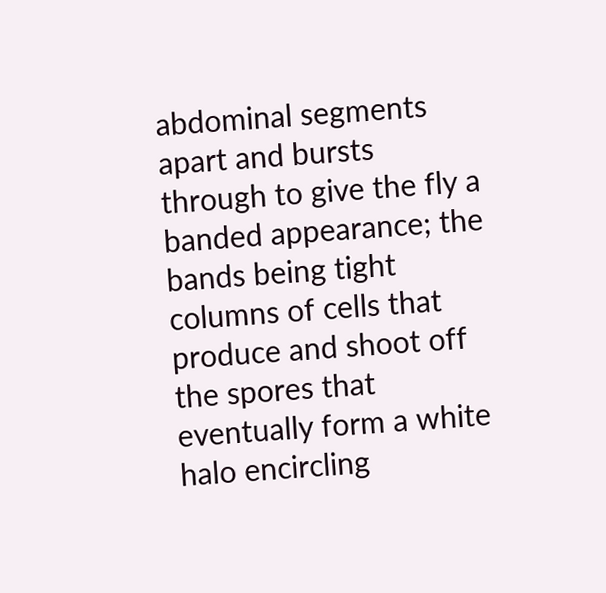abdominal segments apart and bursts through to give the fly a banded appearance; the bands being tight columns of cells that produce and shoot off the spores that eventually form a white halo encircling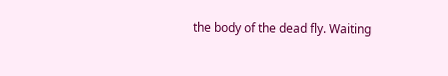the body of the dead fly. Waiting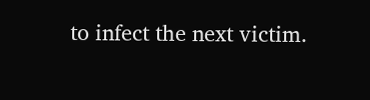to infect the next victim.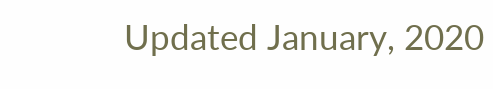Updated January, 2020